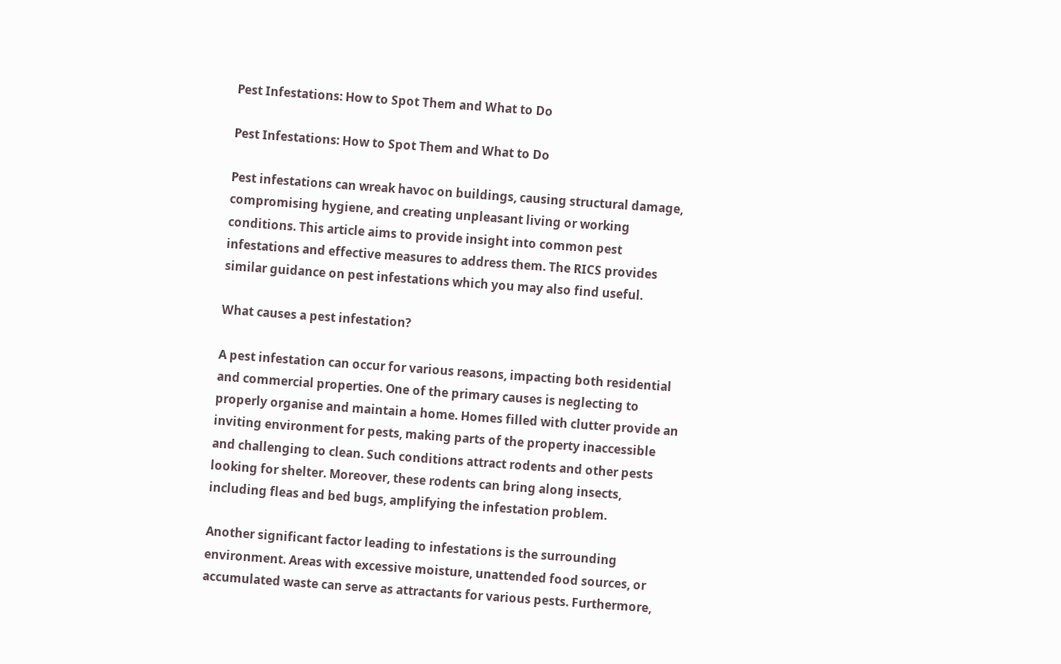Pest Infestations: How to Spot Them and What to Do

Pest Infestations: How to Spot Them and What to Do

Pest infestations can wreak havoc on buildings, causing structural damage, compromising hygiene, and creating unpleasant living or working conditions. This article aims to provide insight into common pest infestations and effective measures to address them. The RICS provides similar guidance on pest infestations which you may also find useful.

What causes a pest infestation?

A pest infestation can occur for various reasons, impacting both residential and commercial properties. One of the primary causes is neglecting to properly organise and maintain a home. Homes filled with clutter provide an inviting environment for pests, making parts of the property inaccessible and challenging to clean. Such conditions attract rodents and other pests looking for shelter. Moreover, these rodents can bring along insects, including fleas and bed bugs, amplifying the infestation problem.

Another significant factor leading to infestations is the surrounding environment. Areas with excessive moisture, unattended food sources, or accumulated waste can serve as attractants for various pests. Furthermore,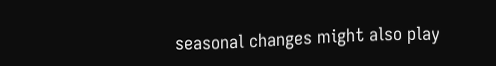seasonal changes might also play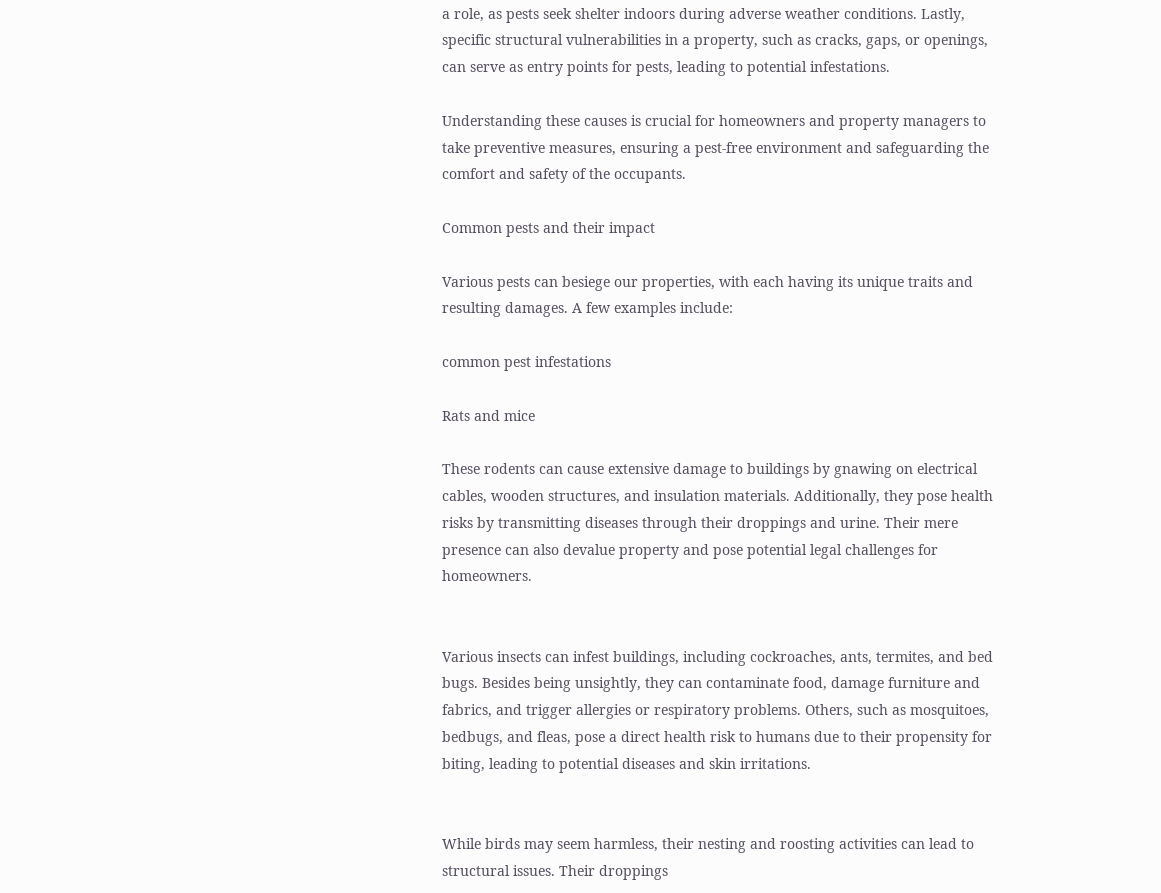a role, as pests seek shelter indoors during adverse weather conditions. Lastly, specific structural vulnerabilities in a property, such as cracks, gaps, or openings, can serve as entry points for pests, leading to potential infestations.

Understanding these causes is crucial for homeowners and property managers to take preventive measures, ensuring a pest-free environment and safeguarding the comfort and safety of the occupants.

Common pests and their impact

Various pests can besiege our properties, with each having its unique traits and resulting damages. A few examples include:

common pest infestations

Rats and mice

These rodents can cause extensive damage to buildings by gnawing on electrical cables, wooden structures, and insulation materials. Additionally, they pose health risks by transmitting diseases through their droppings and urine. Their mere presence can also devalue property and pose potential legal challenges for homeowners.


Various insects can infest buildings, including cockroaches, ants, termites, and bed bugs. Besides being unsightly, they can contaminate food, damage furniture and fabrics, and trigger allergies or respiratory problems. Others, such as mosquitoes, bedbugs, and fleas, pose a direct health risk to humans due to their propensity for biting, leading to potential diseases and skin irritations.


While birds may seem harmless, their nesting and roosting activities can lead to structural issues. Their droppings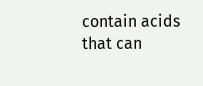contain acids that can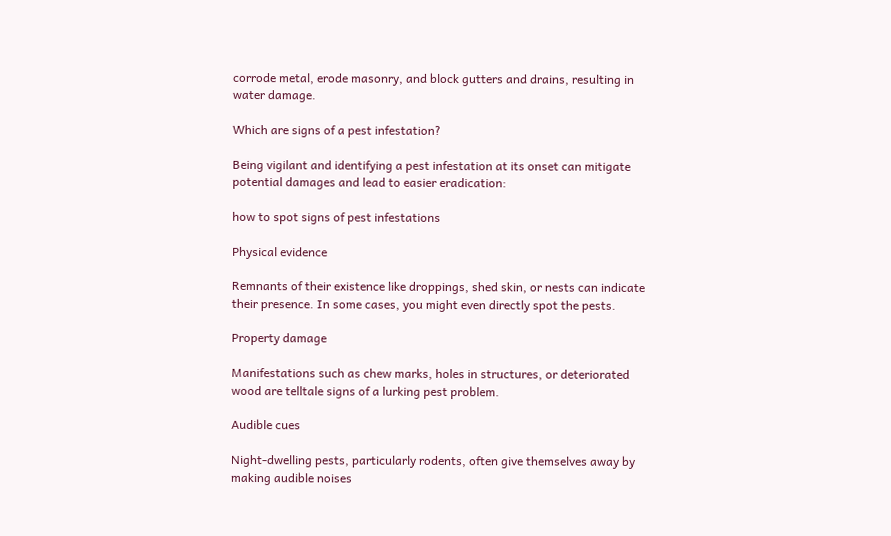corrode metal, erode masonry, and block gutters and drains, resulting in water damage.

Which are signs of a pest infestation?

Being vigilant and identifying a pest infestation at its onset can mitigate potential damages and lead to easier eradication:

how to spot signs of pest infestations

Physical evidence

Remnants of their existence like droppings, shed skin, or nests can indicate their presence. In some cases, you might even directly spot the pests.

Property damage

Manifestations such as chew marks, holes in structures, or deteriorated wood are telltale signs of a lurking pest problem.

Audible cues

Night-dwelling pests, particularly rodents, often give themselves away by making audible noises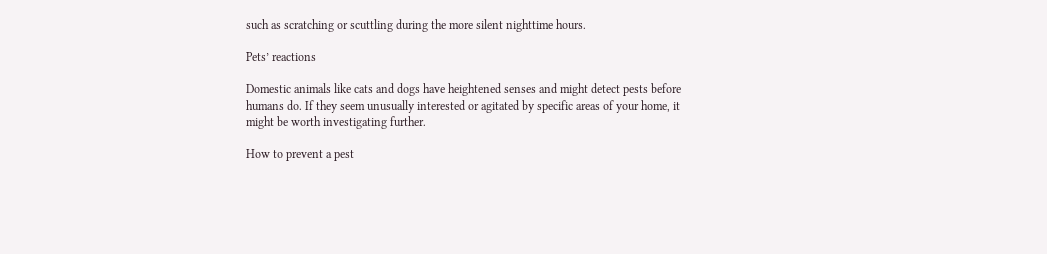such as scratching or scuttling during the more silent nighttime hours.

Pets’ reactions

Domestic animals like cats and dogs have heightened senses and might detect pests before humans do. If they seem unusually interested or agitated by specific areas of your home, it might be worth investigating further.

How to prevent a pest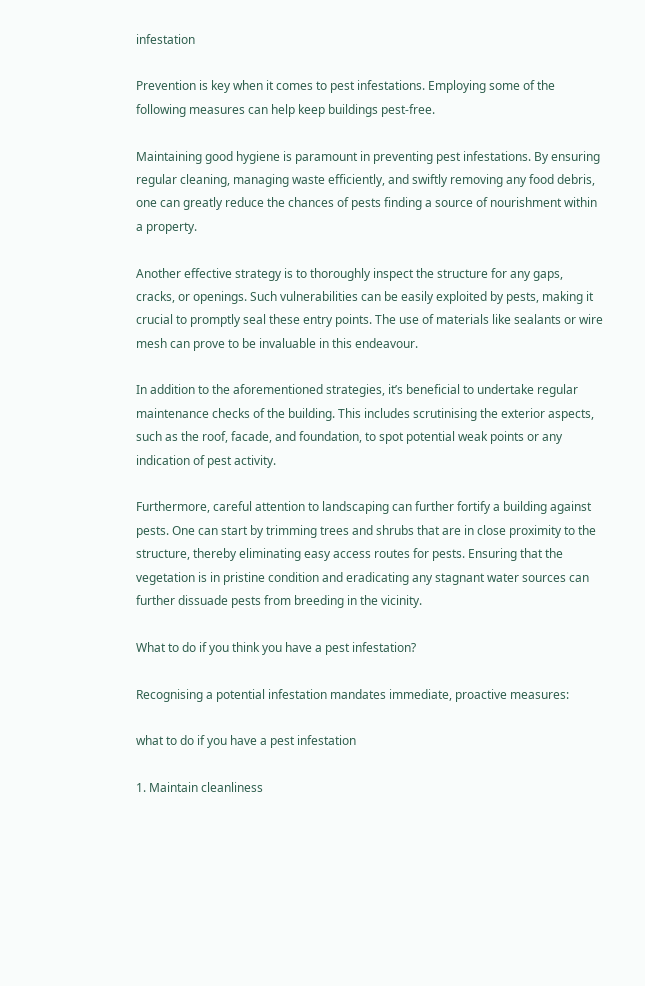infestation

Prevention is key when it comes to pest infestations. Employing some of the following measures can help keep buildings pest-free.

Maintaining good hygiene is paramount in preventing pest infestations. By ensuring regular cleaning, managing waste efficiently, and swiftly removing any food debris, one can greatly reduce the chances of pests finding a source of nourishment within a property.

Another effective strategy is to thoroughly inspect the structure for any gaps, cracks, or openings. Such vulnerabilities can be easily exploited by pests, making it crucial to promptly seal these entry points. The use of materials like sealants or wire mesh can prove to be invaluable in this endeavour.

In addition to the aforementioned strategies, it’s beneficial to undertake regular maintenance checks of the building. This includes scrutinising the exterior aspects, such as the roof, facade, and foundation, to spot potential weak points or any indication of pest activity.

Furthermore, careful attention to landscaping can further fortify a building against pests. One can start by trimming trees and shrubs that are in close proximity to the structure, thereby eliminating easy access routes for pests. Ensuring that the vegetation is in pristine condition and eradicating any stagnant water sources can further dissuade pests from breeding in the vicinity.

What to do if you think you have a pest infestation?

Recognising a potential infestation mandates immediate, proactive measures:

what to do if you have a pest infestation

1. Maintain cleanliness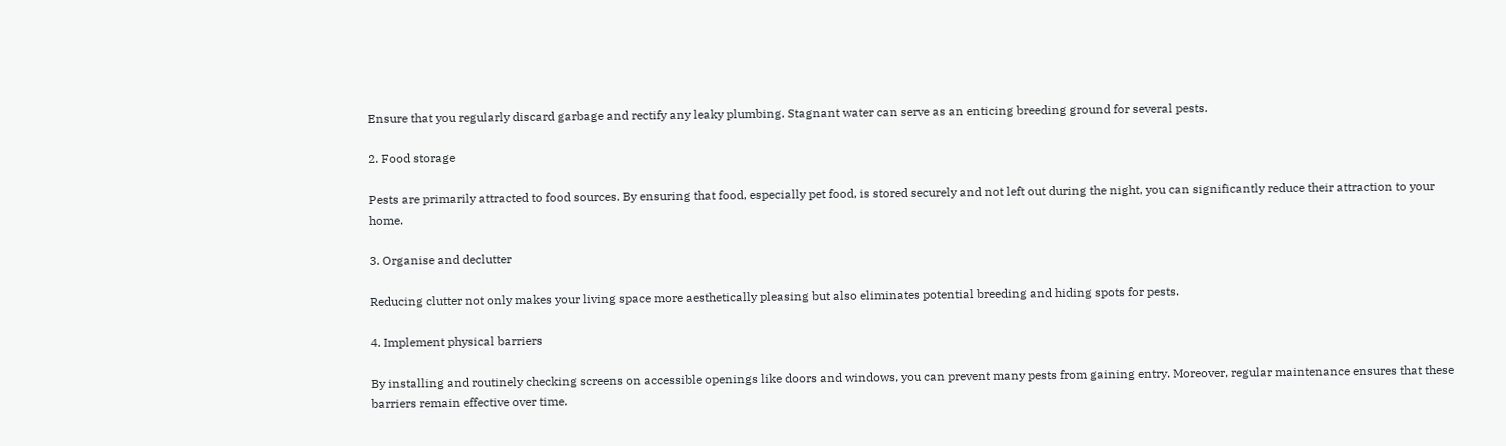Ensure that you regularly discard garbage and rectify any leaky plumbing. Stagnant water can serve as an enticing breeding ground for several pests.

2. Food storage

Pests are primarily attracted to food sources. By ensuring that food, especially pet food, is stored securely and not left out during the night, you can significantly reduce their attraction to your home.

3. Organise and declutter

Reducing clutter not only makes your living space more aesthetically pleasing but also eliminates potential breeding and hiding spots for pests.

4. Implement physical barriers

By installing and routinely checking screens on accessible openings like doors and windows, you can prevent many pests from gaining entry. Moreover, regular maintenance ensures that these barriers remain effective over time.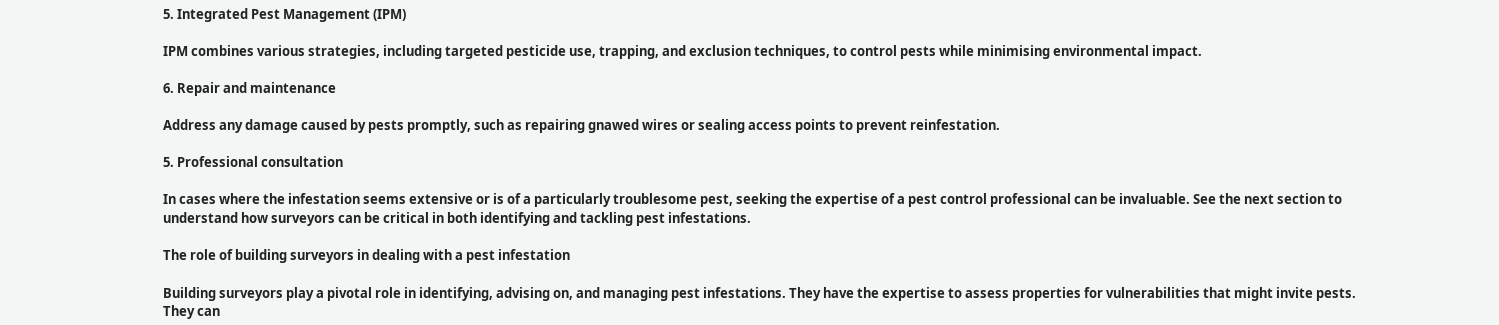5. Integrated Pest Management (IPM)

IPM combines various strategies, including targeted pesticide use, trapping, and exclusion techniques, to control pests while minimising environmental impact.

6. Repair and maintenance

Address any damage caused by pests promptly, such as repairing gnawed wires or sealing access points to prevent reinfestation.

5. Professional consultation

In cases where the infestation seems extensive or is of a particularly troublesome pest, seeking the expertise of a pest control professional can be invaluable. See the next section to understand how surveyors can be critical in both identifying and tackling pest infestations.

The role of building surveyors in dealing with a pest infestation

Building surveyors play a pivotal role in identifying, advising on, and managing pest infestations. They have the expertise to assess properties for vulnerabilities that might invite pests. They can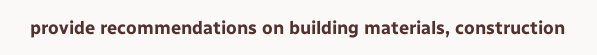provide recommendations on building materials, construction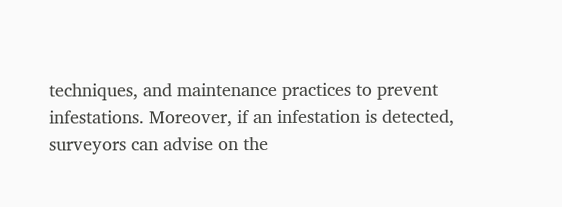techniques, and maintenance practices to prevent infestations. Moreover, if an infestation is detected, surveyors can advise on the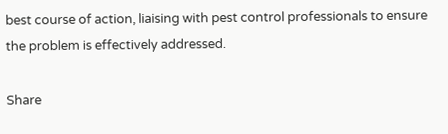best course of action, liaising with pest control professionals to ensure the problem is effectively addressed.

Share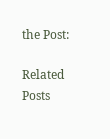the Post:

Related Posts